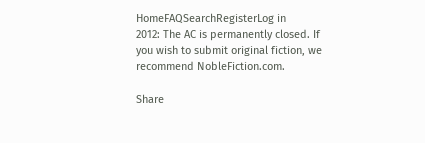HomeFAQSearchRegisterLog in
2012: The AC is permanently closed. If you wish to submit original fiction, we recommend NobleFiction.com.

Share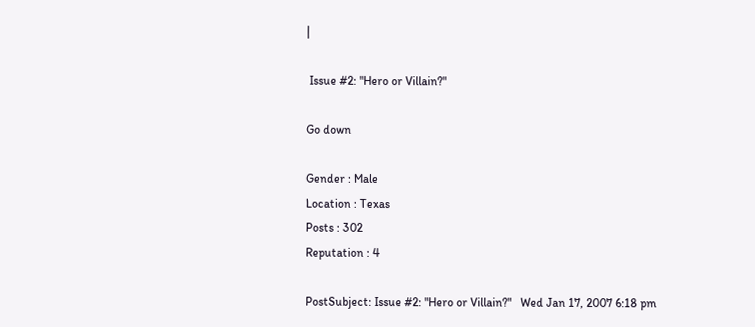|

 Issue #2: "Hero or Villain?"

Go down

Gender : Male
Location : Texas
Posts : 302
Reputation : 4

PostSubject: Issue #2: "Hero or Villain?"   Wed Jan 17, 2007 6:18 pm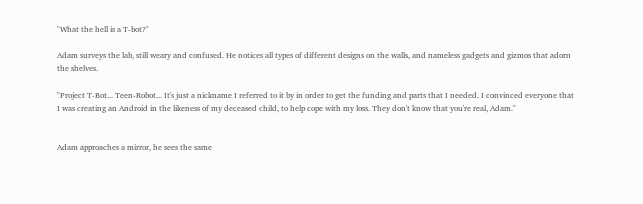"What the hell is a T-bot?"

Adam surveys the lab, still weary and confused. He notices all types of different designs on the walls, and nameless gadgets and gizmos that adorn the shelves.

"Project T-Bot... Teen-Robot... It's just a nickname I referred to it by in order to get the funding and parts that I needed. I convinced everyone that I was creating an Android in the likeness of my deceased child, to help cope with my loss. They don't know that you're real, Adam."


Adam approaches a mirror, he sees the same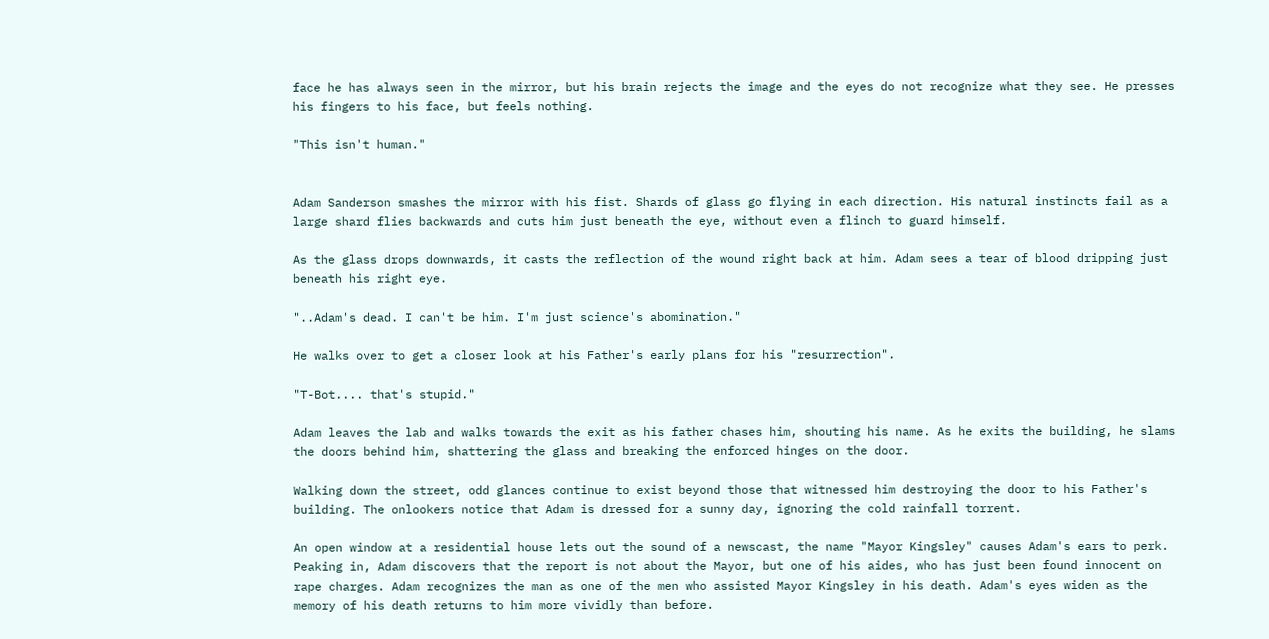face he has always seen in the mirror, but his brain rejects the image and the eyes do not recognize what they see. He presses his fingers to his face, but feels nothing.

"This isn't human."


Adam Sanderson smashes the mirror with his fist. Shards of glass go flying in each direction. His natural instincts fail as a large shard flies backwards and cuts him just beneath the eye, without even a flinch to guard himself.

As the glass drops downwards, it casts the reflection of the wound right back at him. Adam sees a tear of blood dripping just beneath his right eye.

"..Adam's dead. I can't be him. I'm just science's abomination."

He walks over to get a closer look at his Father's early plans for his "resurrection".

"T-Bot.... that's stupid."

Adam leaves the lab and walks towards the exit as his father chases him, shouting his name. As he exits the building, he slams the doors behind him, shattering the glass and breaking the enforced hinges on the door.

Walking down the street, odd glances continue to exist beyond those that witnessed him destroying the door to his Father's building. The onlookers notice that Adam is dressed for a sunny day, ignoring the cold rainfall torrent.

An open window at a residential house lets out the sound of a newscast, the name "Mayor Kingsley" causes Adam's ears to perk. Peaking in, Adam discovers that the report is not about the Mayor, but one of his aides, who has just been found innocent on rape charges. Adam recognizes the man as one of the men who assisted Mayor Kingsley in his death. Adam's eyes widen as the memory of his death returns to him more vividly than before.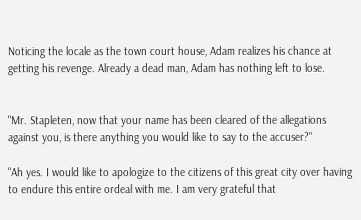Noticing the locale as the town court house, Adam realizes his chance at getting his revenge. Already a dead man, Adam has nothing left to lose.


"Mr. Stapleten, now that your name has been cleared of the allegations against you, is there anything you would like to say to the accuser?"

"Ah yes. I would like to apologize to the citizens of this great city over having to endure this entire ordeal with me. I am very grateful that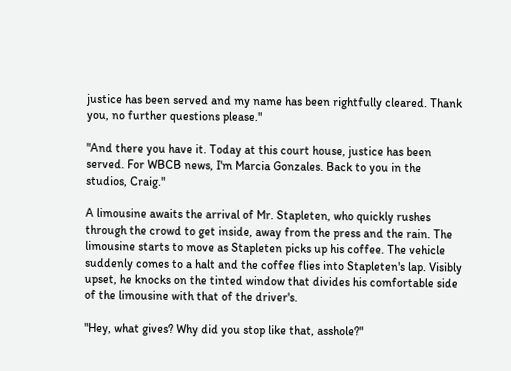justice has been served and my name has been rightfully cleared. Thank you, no further questions please."

"And there you have it. Today at this court house, justice has been served. For WBCB news, I'm Marcia Gonzales. Back to you in the studios, Craig."

A limousine awaits the arrival of Mr. Stapleten, who quickly rushes through the crowd to get inside, away from the press and the rain. The limousine starts to move as Stapleten picks up his coffee. The vehicle suddenly comes to a halt and the coffee flies into Stapleten's lap. Visibly upset, he knocks on the tinted window that divides his comfortable side of the limousine with that of the driver's.

"Hey, what gives? Why did you stop like that, asshole?"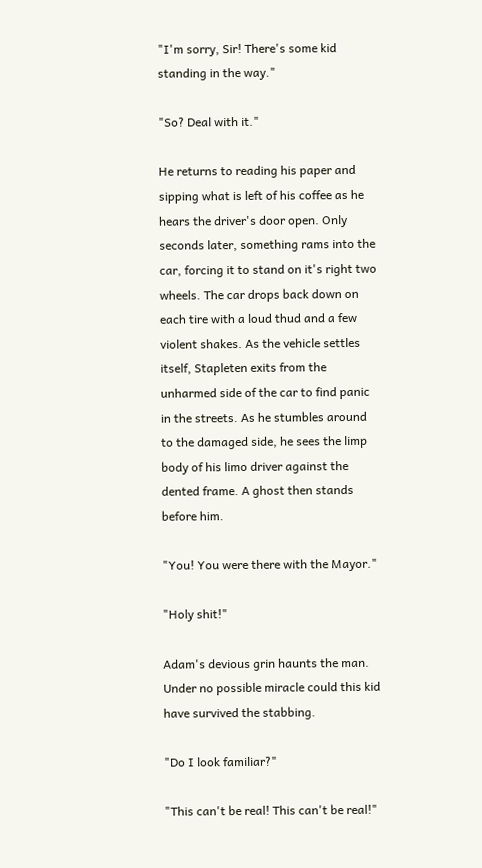"I'm sorry, Sir! There's some kid standing in the way."

"So? Deal with it."

He returns to reading his paper and sipping what is left of his coffee as he hears the driver's door open. Only seconds later, something rams into the car, forcing it to stand on it's right two wheels. The car drops back down on each tire with a loud thud and a few violent shakes. As the vehicle settles itself, Stapleten exits from the unharmed side of the car to find panic in the streets. As he stumbles around to the damaged side, he sees the limp body of his limo driver against the dented frame. A ghost then stands before him.

"You! You were there with the Mayor."

"Holy shit!"

Adam's devious grin haunts the man. Under no possible miracle could this kid have survived the stabbing.

"Do I look familiar?"

"This can't be real! This can't be real!"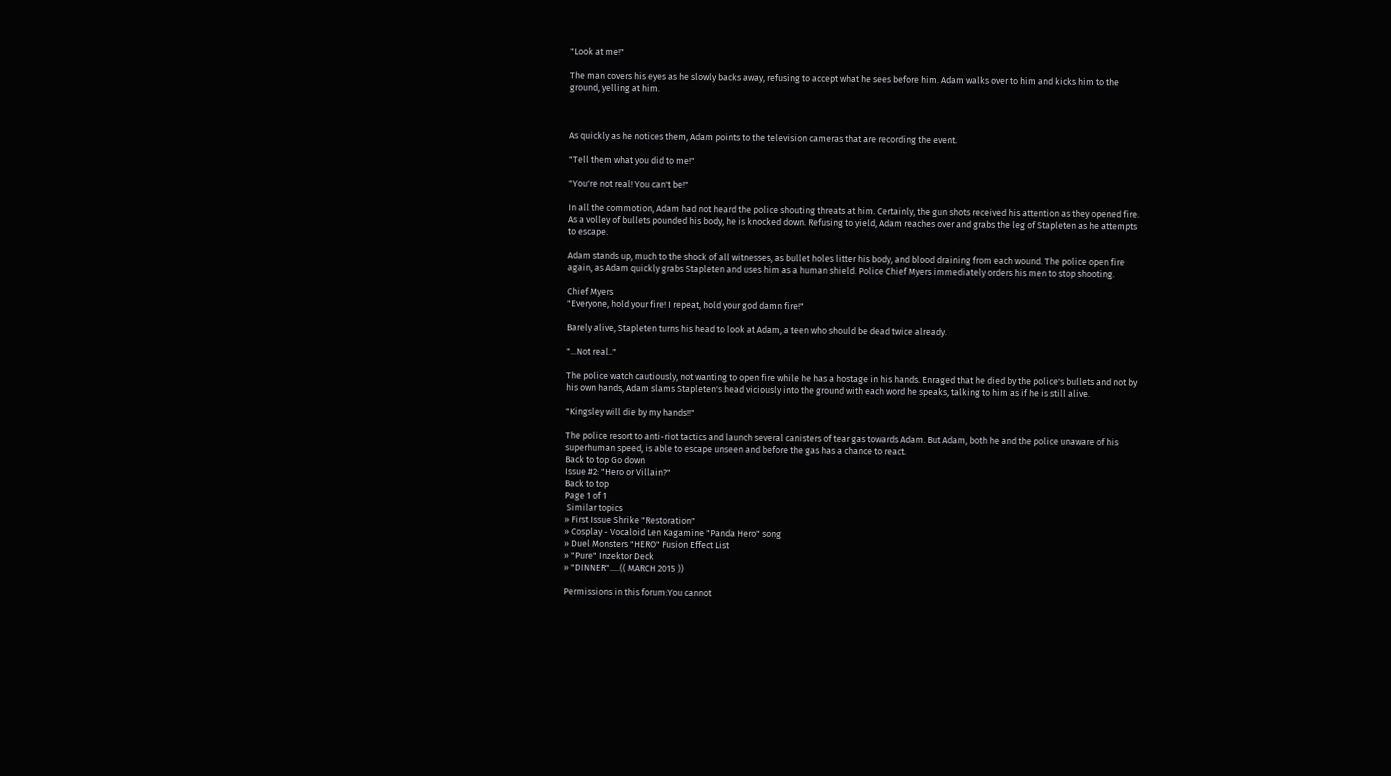"Look at me!"

The man covers his eyes as he slowly backs away, refusing to accept what he sees before him. Adam walks over to him and kicks him to the ground, yelling at him.



As quickly as he notices them, Adam points to the television cameras that are recording the event.

"Tell them what you did to me!"

"You're not real! You can't be!"

In all the commotion, Adam had not heard the police shouting threats at him. Certainly, the gun shots received his attention as they opened fire. As a volley of bullets pounded his body, he is knocked down. Refusing to yield, Adam reaches over and grabs the leg of Stapleten as he attempts to escape.

Adam stands up, much to the shock of all witnesses, as bullet holes litter his body, and blood draining from each wound. The police open fire again, as Adam quickly grabs Stapleten and uses him as a human shield. Police Chief Myers immediately orders his men to stop shooting.

Chief Myers
"Everyone, hold your fire! I repeat, hold your god damn fire!"

Barely alive, Stapleten turns his head to look at Adam, a teen who should be dead twice already.

"...Not real.."

The police watch cautiously, not wanting to open fire while he has a hostage in his hands. Enraged that he died by the police's bullets and not by his own hands, Adam slams Stapleten's head viciously into the ground with each word he speaks, talking to him as if he is still alive.

"Kingsley will die by my hands!!"

The police resort to anti-riot tactics and launch several canisters of tear gas towards Adam. But Adam, both he and the police unaware of his superhuman speed, is able to escape unseen and before the gas has a chance to react.
Back to top Go down
Issue #2: "Hero or Villain?"
Back to top
Page 1 of 1
 Similar topics
» First Issue Shrike "Restoration"
» Cosplay - Vocaloid Len Kagamine "Panda Hero" song
» Duel Monsters "HERO" Fusion Effect List
» "Pure" Inzektor Deck
» "DINNER".....(( MARCH 2015 ))

Permissions in this forum:You cannot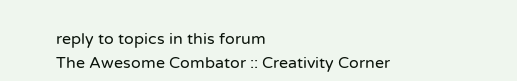reply to topics in this forum
The Awesome Combator :: Creativity Corner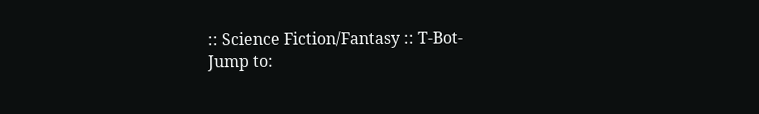:: Science Fiction/Fantasy :: T-Bot-
Jump to: